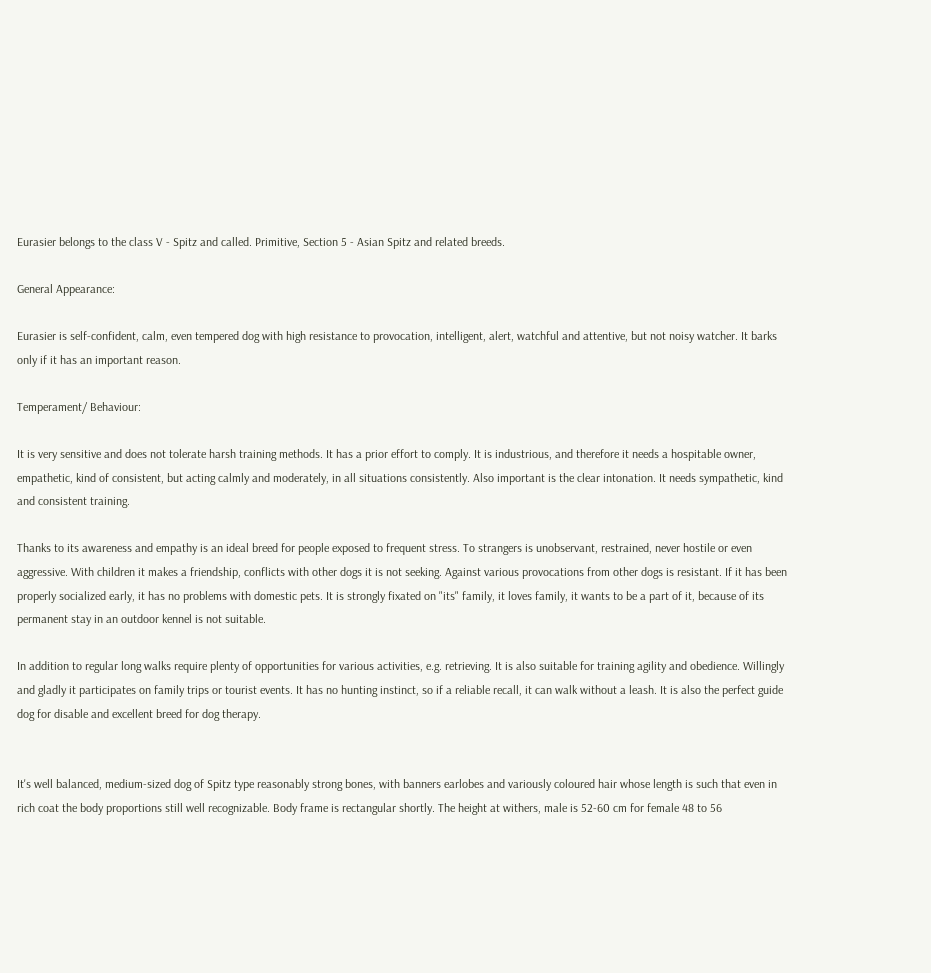Eurasier belongs to the class V - Spitz and called. Primitive, Section 5 - Asian Spitz and related breeds.

General Appearance:

Eurasier is self-confident, calm, even tempered dog with high resistance to provocation, intelligent, alert, watchful and attentive, but not noisy watcher. It barks only if it has an important reason.

Temperament/ Behaviour:

It is very sensitive and does not tolerate harsh training methods. It has a prior effort to comply. It is industrious, and therefore it needs a hospitable owner, empathetic, kind of consistent, but acting calmly and moderately, in all situations consistently. Also important is the clear intonation. It needs sympathetic, kind and consistent training.

Thanks to its awareness and empathy is an ideal breed for people exposed to frequent stress. To strangers is unobservant, restrained, never hostile or even aggressive. With children it makes a friendship, conflicts with other dogs it is not seeking. Against various provocations from other dogs is resistant. If it has been properly socialized early, it has no problems with domestic pets. It is strongly fixated on "its" family, it loves family, it wants to be a part of it, because of its permanent stay in an outdoor kennel is not suitable.

In addition to regular long walks require plenty of opportunities for various activities, e.g. retrieving. It is also suitable for training agility and obedience. Willingly and gladly it participates on family trips or tourist events. It has no hunting instinct, so if a reliable recall, it can walk without a leash. It is also the perfect guide dog for disable and excellent breed for dog therapy.


It's well balanced, medium-sized dog of Spitz type reasonably strong bones, with banners earlobes and variously coloured hair whose length is such that even in rich coat the body proportions still well recognizable. Body frame is rectangular shortly. The height at withers, male is 52-60 cm for female 48 to 56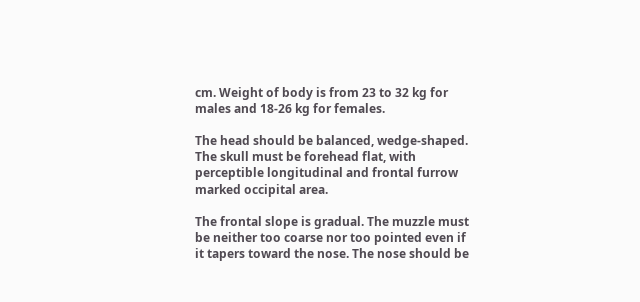cm. Weight of body is from 23 to 32 kg for males and 18-26 kg for females.

The head should be balanced, wedge-shaped. The skull must be forehead flat, with perceptible longitudinal and frontal furrow marked occipital area.

The frontal slope is gradual. The muzzle must be neither too coarse nor too pointed even if it tapers toward the nose. The nose should be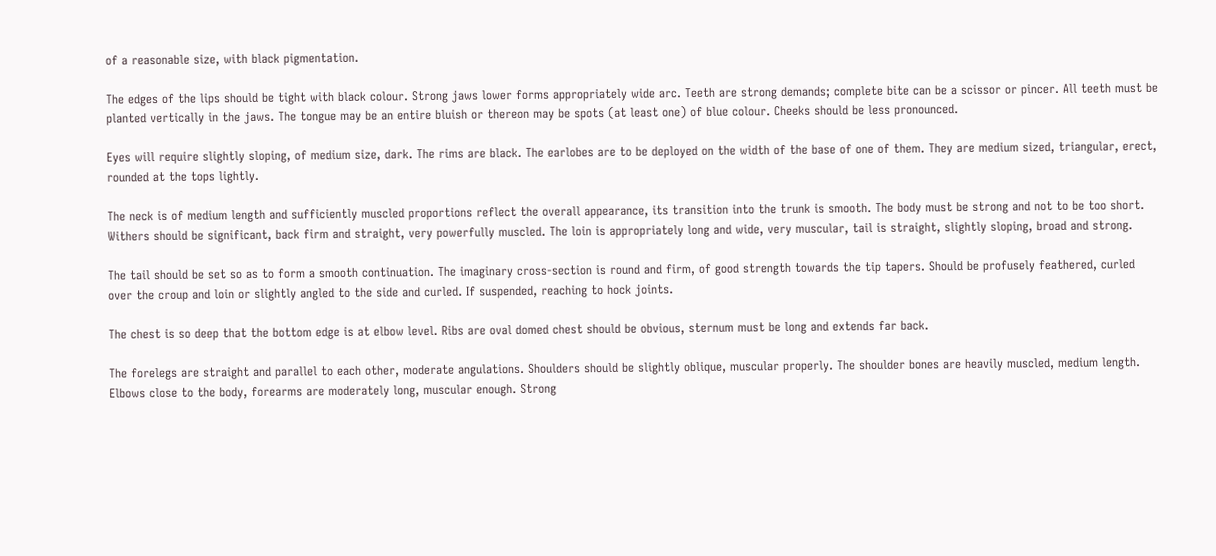of a reasonable size, with black pigmentation.

The edges of the lips should be tight with black colour. Strong jaws lower forms appropriately wide arc. Teeth are strong demands; complete bite can be a scissor or pincer. All teeth must be planted vertically in the jaws. The tongue may be an entire bluish or thereon may be spots (at least one) of blue colour. Cheeks should be less pronounced.

Eyes will require slightly sloping, of medium size, dark. The rims are black. The earlobes are to be deployed on the width of the base of one of them. They are medium sized, triangular, erect, rounded at the tops lightly.

The neck is of medium length and sufficiently muscled proportions reflect the overall appearance, its transition into the trunk is smooth. The body must be strong and not to be too short. Withers should be significant, back firm and straight, very powerfully muscled. The loin is appropriately long and wide, very muscular, tail is straight, slightly sloping, broad and strong.

The tail should be set so as to form a smooth continuation. The imaginary cross-section is round and firm, of good strength towards the tip tapers. Should be profusely feathered, curled over the croup and loin or slightly angled to the side and curled. If suspended, reaching to hock joints.

The chest is so deep that the bottom edge is at elbow level. Ribs are oval domed chest should be obvious, sternum must be long and extends far back.

The forelegs are straight and parallel to each other, moderate angulations. Shoulders should be slightly oblique, muscular properly. The shoulder bones are heavily muscled, medium length. Elbows close to the body, forearms are moderately long, muscular enough. Strong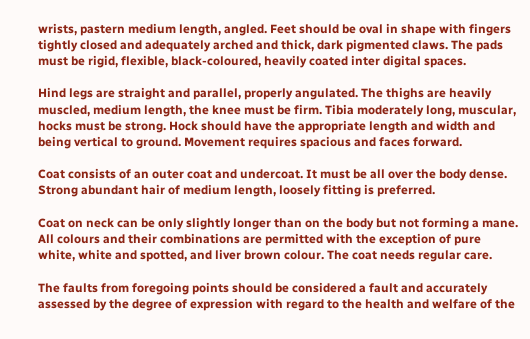wrists, pastern medium length, angled. Feet should be oval in shape with fingers tightly closed and adequately arched and thick, dark pigmented claws. The pads must be rigid, flexible, black-coloured, heavily coated inter digital spaces.

Hind legs are straight and parallel, properly angulated. The thighs are heavily muscled, medium length, the knee must be firm. Tibia moderately long, muscular, hocks must be strong. Hock should have the appropriate length and width and being vertical to ground. Movement requires spacious and faces forward.

Coat consists of an outer coat and undercoat. It must be all over the body dense. Strong abundant hair of medium length, loosely fitting is preferred.

Coat on neck can be only slightly longer than on the body but not forming a mane. All colours and their combinations are permitted with the exception of pure white, white and spotted, and liver brown colour. The coat needs regular care.

The faults from foregoing points should be considered a fault and accurately assessed by the degree of expression with regard to the health and welfare of the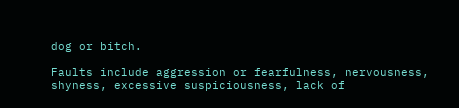dog or bitch.

Faults include aggression or fearfulness, nervousness, shyness, excessive suspiciousness, lack of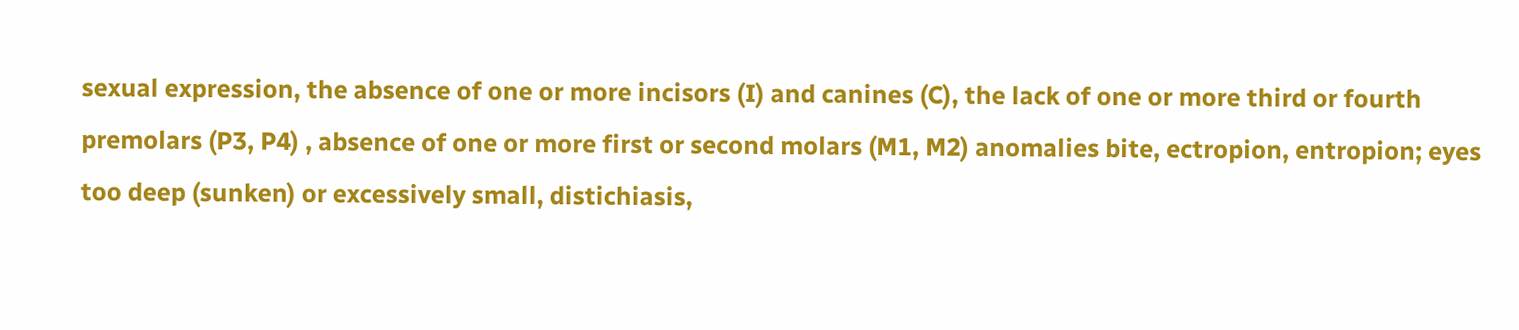sexual expression, the absence of one or more incisors (I) and canines (C), the lack of one or more third or fourth premolars (P3, P4) , absence of one or more first or second molars (M1, M2) anomalies bite, ectropion, entropion; eyes too deep (sunken) or excessively small, distichiasis,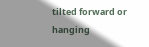tilted forward or hanging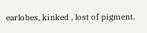earlobes, kinked , lost of pigment.